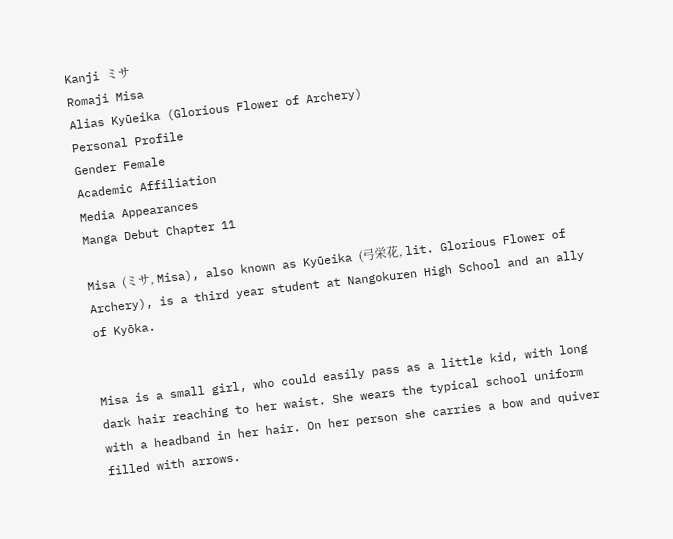Kanji ミサ
Romaji Misa
Alias Kyūeika (Glorious Flower of Archery)
Personal Profile
Gender Female
Academic Affiliation
Media Appearances
Manga Debut Chapter 11

Misa (ミサ, Misa), also known as Kyūeika (弓栄花, lit. Glorious Flower of Archery), is a third year student at Nangokuren High School and an ally of Kyōka.


Misa is a small girl, who could easily pass as a little kid, with long dark hair reaching to her waist. She wears the typical school uniform with a headband in her hair. On her person she carries a bow and quiver filled with arrows.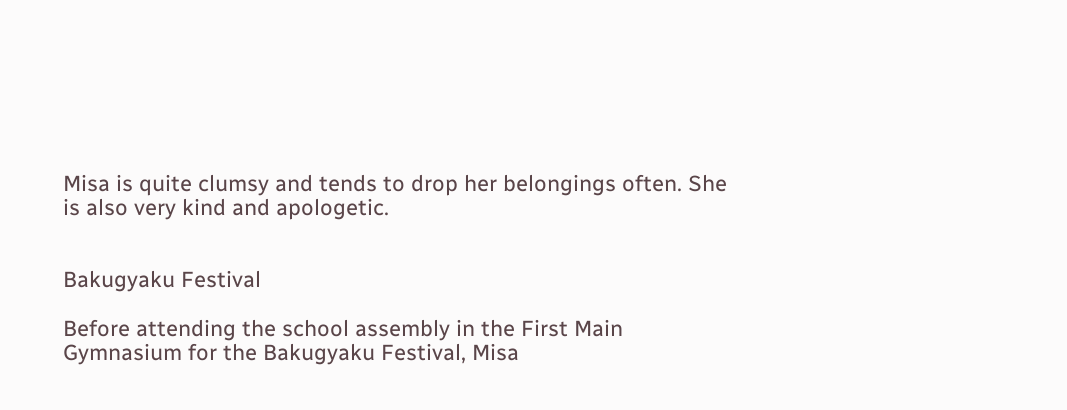Misa is quite clumsy and tends to drop her belongings often. She is also very kind and apologetic.


Bakugyaku Festival

Before attending the school assembly in the First Main Gymnasium for the Bakugyaku Festival, Misa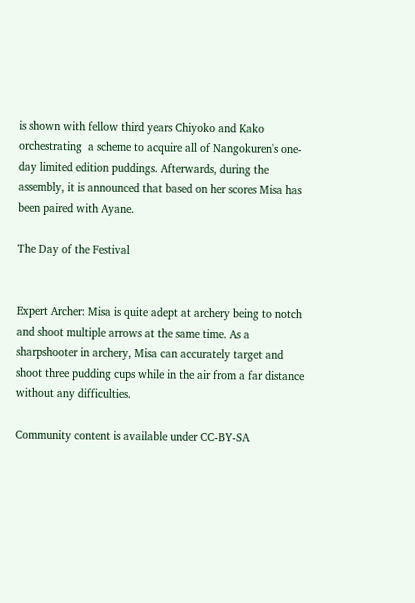is shown with fellow third years Chiyoko and Kako orchestrating  a scheme to acquire all of Nangokuren's one-day limited edition puddings. Afterwards, during the assembly, it is announced that based on her scores Misa has been paired with Ayane.

The Day of the Festival


Expert Archer: Misa is quite adept at archery being to notch and shoot multiple arrows at the same time. As a sharpshooter in archery, Misa can accurately target and shoot three pudding cups while in the air from a far distance without any difficulties.

Community content is available under CC-BY-SA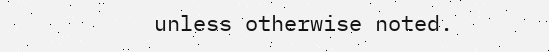unless otherwise noted.